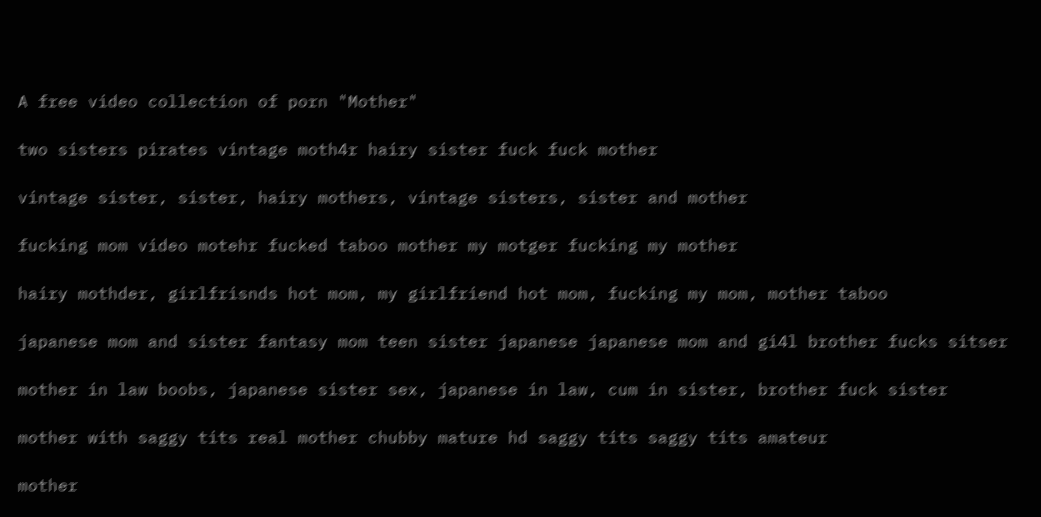A free video collection of porn "Mother"

two sisters pirates vintage moth4r hairy sister fuck fuck mother

vintage sister, sister, hairy mothers, vintage sisters, sister and mother

fucking mom video motehr fucked taboo mother my motger fucking my mother

hairy mothder, girlfrisnds hot mom, my girlfriend hot mom, fucking my mom, mother taboo

japanese mom and sister fantasy mom teen sister japanese japanese mom and gi4l brother fucks sitser

mother in law boobs, japanese sister sex, japanese in law, cum in sister, brother fuck sister

mother with saggy tits real mother chubby mature hd saggy tits saggy tits amateur

mother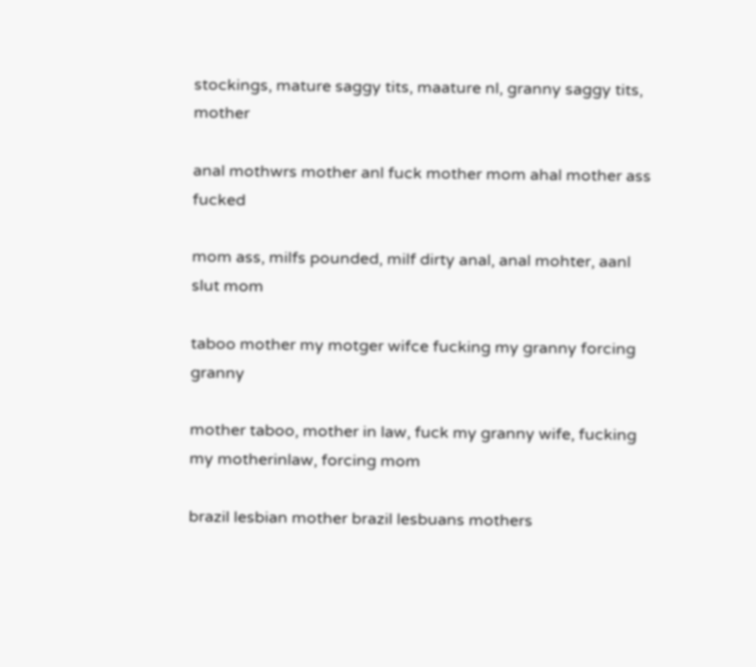stockings, mature saggy tits, maature nl, granny saggy tits, mother

anal mothwrs mother anl fuck mother mom ahal mother ass fucked

mom ass, milfs pounded, milf dirty anal, anal mohter, aanl slut mom

taboo mother my motger wifce fucking my granny forcing granny

mother taboo, mother in law, fuck my granny wife, fucking my motherinlaw, forcing mom

brazil lesbian mother brazil lesbuans mothers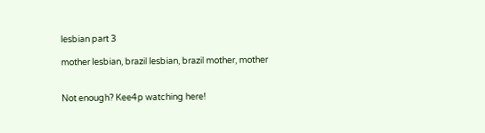lesbian part 3

mother lesbian, brazil lesbian, brazil mother, mother


Not enough? Kee4p watching here!